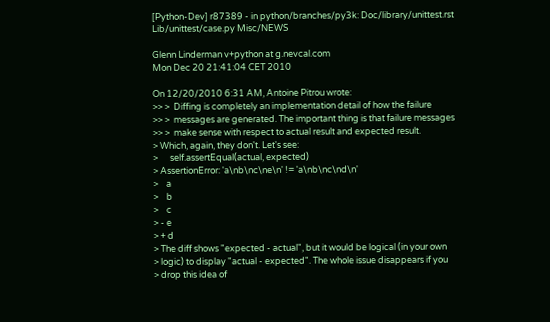[Python-Dev] r87389 - in python/branches/py3k: Doc/library/unittest.rst Lib/unittest/case.py Misc/NEWS

Glenn Linderman v+python at g.nevcal.com
Mon Dec 20 21:41:04 CET 2010

On 12/20/2010 6:31 AM, Antoine Pitrou wrote:
>> >  Diffing is completely an implementation detail of how the failure
>> >  messages are generated. The important thing is that failure messages
>> >  make sense with respect to actual result and expected result.
> Which, again, they don't. Let's see:
>      self.assertEqual(actual, expected)
> AssertionError: 'a\nb\nc\ne\n' != 'a\nb\nc\nd\n'
>    a
>    b
>    c
> - e
> + d
> The diff shows "expected - actual", but it would be logical (in your own
> logic) to display "actual - expected". The whole issue disappears if you
> drop this idea of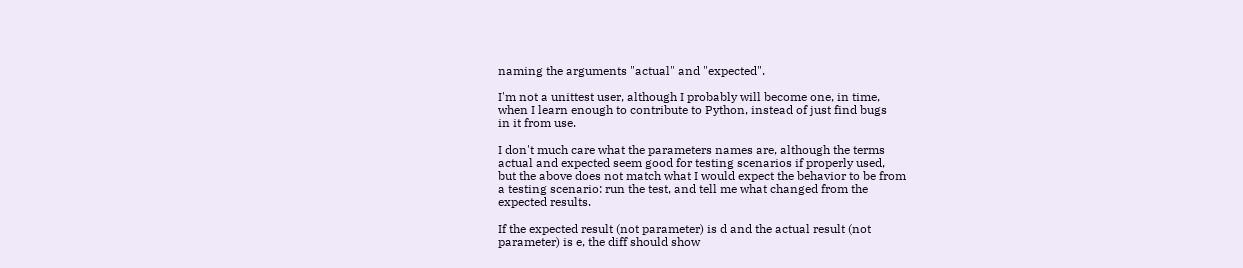naming the arguments "actual" and "expected".

I'm not a unittest user, although I probably will become one, in time,
when I learn enough to contribute to Python, instead of just find bugs
in it from use.

I don't much care what the parameters names are, although the terms
actual and expected seem good for testing scenarios if properly used,
but the above does not match what I would expect the behavior to be from
a testing scenario: run the test, and tell me what changed from the
expected results.

If the expected result (not parameter) is d and the actual result (not
parameter) is e, the diff should show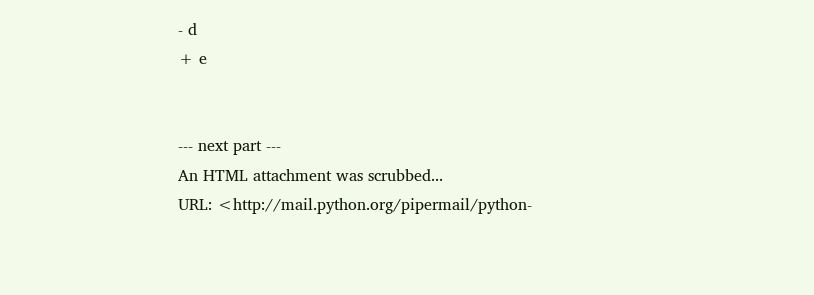- d
+ e


--- next part ---
An HTML attachment was scrubbed...
URL: <http://mail.python.org/pipermail/python-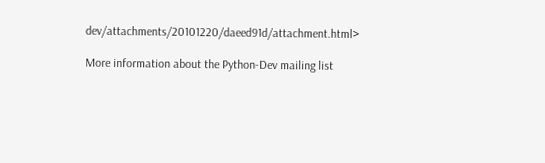dev/attachments/20101220/daeed91d/attachment.html>

More information about the Python-Dev mailing list